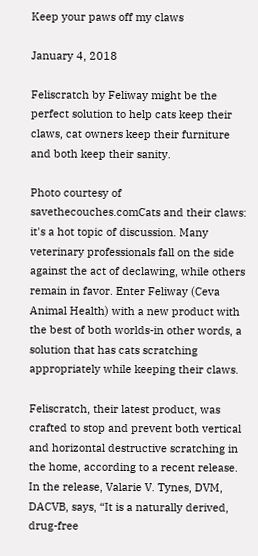Keep your paws off my claws

January 4, 2018

Feliscratch by Feliway might be the perfect solution to help cats keep their claws, cat owners keep their furniture and both keep their sanity.

Photo courtesy of savethecouches.comCats and their claws: it's a hot topic of discussion. Many veterinary professionals fall on the side against the act of declawing, while others remain in favor. Enter Feliway (Ceva Animal Health) with a new product with the best of both worlds-in other words, a solution that has cats scratching appropriately while keeping their claws.

Feliscratch, their latest product, was crafted to stop and prevent both vertical and horizontal destructive scratching in the home, according to a recent release. In the release, Valarie V. Tynes, DVM, DACVB, says, “It is a naturally derived, drug-free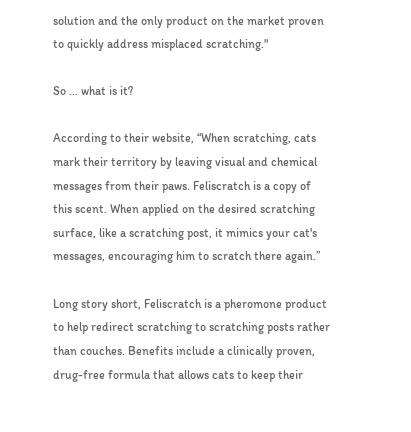solution and the only product on the market proven to quickly address misplaced scratching."

So … what is it?

According to their website, “When scratching, cats mark their territory by leaving visual and chemical messages from their paws. Feliscratch is a copy of this scent. When applied on the desired scratching surface, like a scratching post, it mimics your cat's messages, encouraging him to scratch there again.”

Long story short, Feliscratch is a pheromone product to help redirect scratching to scratching posts rather than couches. Benefits include a clinically proven, drug-free formula that allows cats to keep their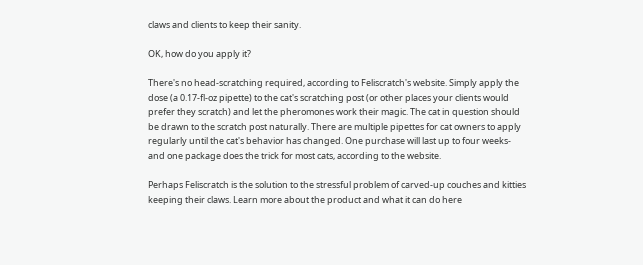claws and clients to keep their sanity.

OK, how do you apply it?

There's no head-scratching required, according to Feliscratch's website. Simply apply the dose (a 0.17-fl-oz pipette) to the cat's scratching post (or other places your clients would prefer they scratch) and let the pheromones work their magic. The cat in question should be drawn to the scratch post naturally. There are multiple pipettes for cat owners to apply regularly until the cat's behavior has changed. One purchase will last up to four weeks-and one package does the trick for most cats, according to the website.

Perhaps Feliscratch is the solution to the stressful problem of carved-up couches and kitties keeping their claws. Learn more about the product and what it can do here